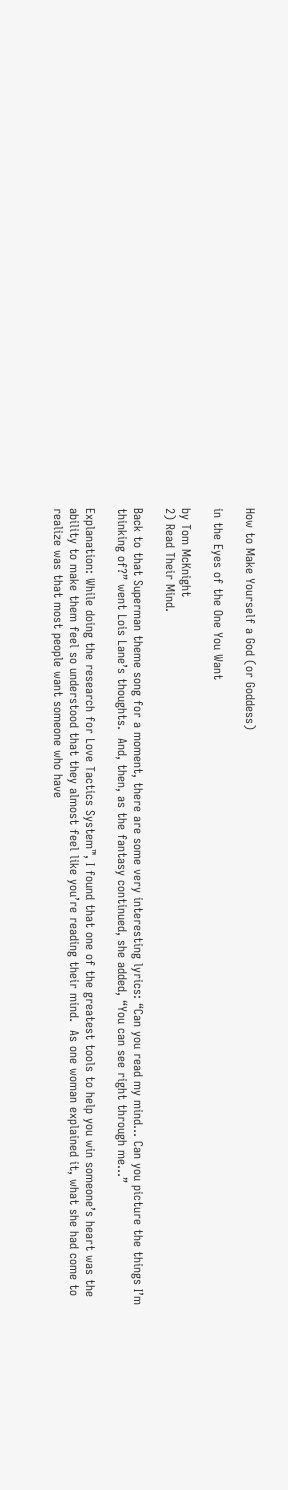How to Make Yourself a God (or Goddess)

in the Eyes of the One You Want

by Tom McKnight
2) Read Their Mind.

Back to that Superman theme song for a moment, there are some very interesting lyrics: “Can you read my mind… Can you picture the things I’m thinking of?” went Lois Lane’s thoughts.  And, then, as the fantasy continued, she added, “You can see right through me…”

Explanation: While doing the research for Love Tactics System™, I found that one of the greatest tools to help you win someone’s heart was the ability to make them feel so understood that they almost feel like you’re reading their mind.  As one woman explained it, what she had come to realize was that most people want someone who have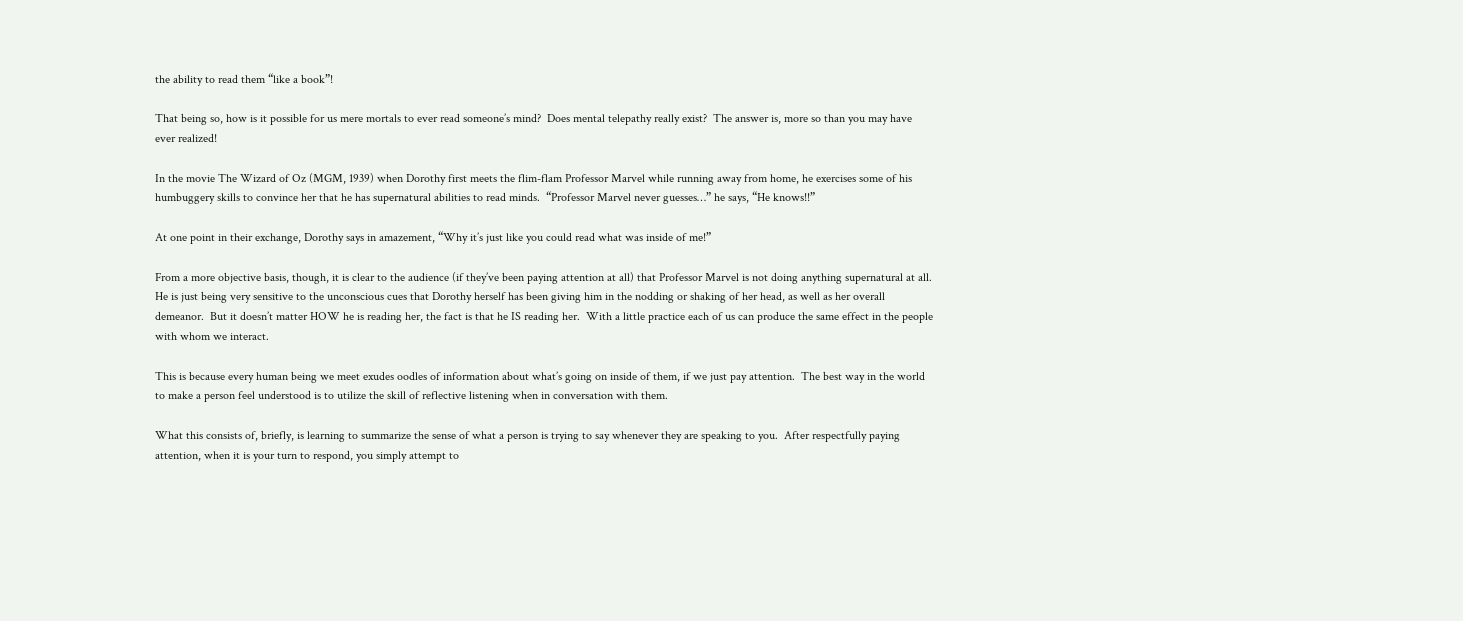the ability to read them “like a book”!

That being so, how is it possible for us mere mortals to ever read someone’s mind?  Does mental telepathy really exist?  The answer is, more so than you may have ever realized!

In the movie The Wizard of Oz (MGM, 1939) when Dorothy first meets the flim-flam Professor Marvel while running away from home, he exercises some of his humbuggery skills to convince her that he has supernatural abilities to read minds.  “Professor Marvel never guesses…” he says, “He knows!!”

At one point in their exchange, Dorothy says in amazement, “Why it’s just like you could read what was inside of me!”

From a more objective basis, though, it is clear to the audience (if they’ve been paying attention at all) that Professor Marvel is not doing anything supernatural at all.  He is just being very sensitive to the unconscious cues that Dorothy herself has been giving him in the nodding or shaking of her head, as well as her overall demeanor.  But it doesn’t matter HOW he is reading her, the fact is that he IS reading her.  With a little practice each of us can produce the same effect in the people with whom we interact.

This is because every human being we meet exudes oodles of information about what’s going on inside of them, if we just pay attention.  The best way in the world to make a person feel understood is to utilize the skill of reflective listening when in conversation with them.

What this consists of, briefly, is learning to summarize the sense of what a person is trying to say whenever they are speaking to you.  After respectfully paying attention, when it is your turn to respond, you simply attempt to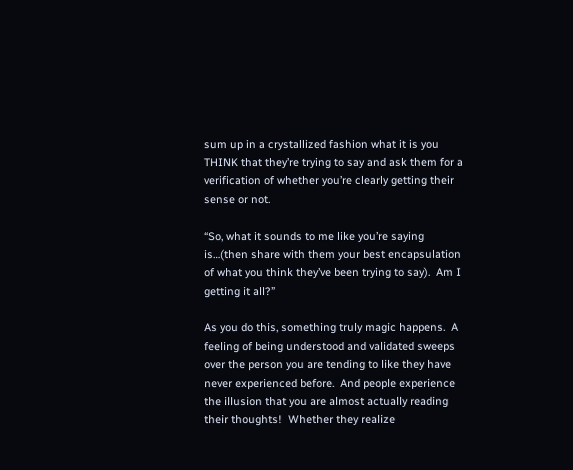sum up in a crystallized fashion what it is you THINK that they’re trying to say and ask them for a verification of whether you’re clearly getting their sense or not.

“So, what it sounds to me like you’re saying is…(then share with them your best encapsulation of what you think they’ve been trying to say).  Am I getting it all?”

As you do this, something truly magic happens.  A feeling of being understood and validated sweeps over the person you are tending to like they have never experienced before.  And people experience the illusion that you are almost actually reading their thoughts!  Whether they realize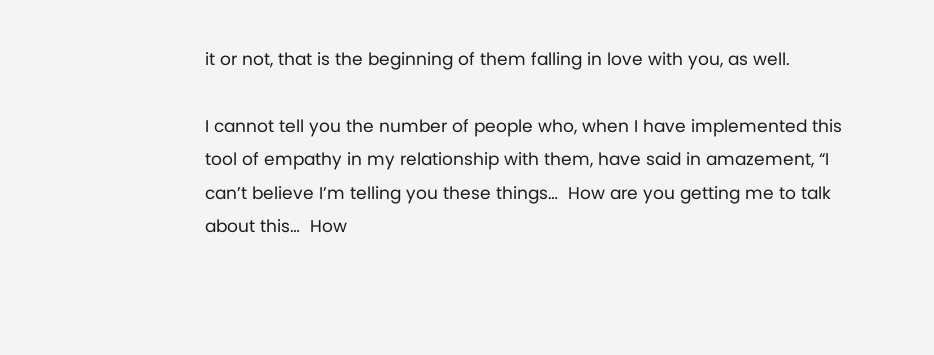it or not, that is the beginning of them falling in love with you, as well.

I cannot tell you the number of people who, when I have implemented this tool of empathy in my relationship with them, have said in amazement, “I can’t believe I’m telling you these things…  How are you getting me to talk about this…  How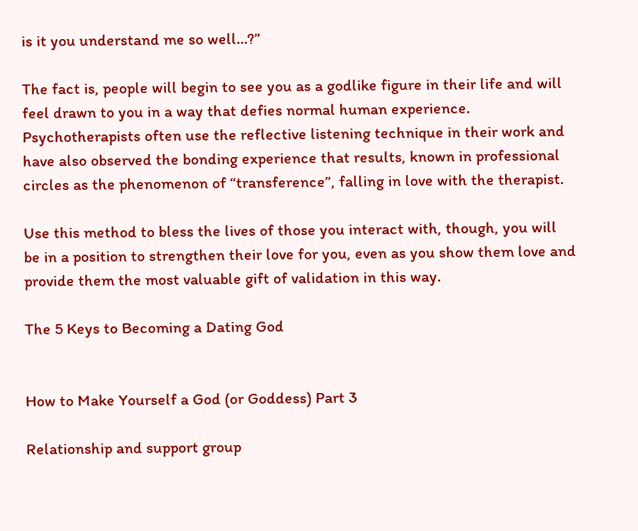is it you understand me so well…?”

The fact is, people will begin to see you as a godlike figure in their life and will feel drawn to you in a way that defies normal human experience.  Psychotherapists often use the reflective listening technique in their work and have also observed the bonding experience that results, known in professional circles as the phenomenon of “transference”, falling in love with the therapist.

Use this method to bless the lives of those you interact with, though, you will be in a position to strengthen their love for you, even as you show them love and provide them the most valuable gift of validation in this way.

The 5 Keys to Becoming a Dating God


How to Make Yourself a God (or Goddess) Part 3

Relationship and support group